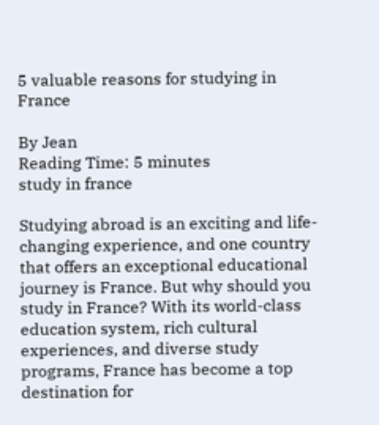5 valuable reasons for studying in France

By Jean
Reading Time: 5 minutes
study in france

Studying abroad is an exciting and life-changing experience, and one country that offers an exceptional educational journey is France. But why should you study in France? With its world-class education system, rich cultural experiences, and diverse study programs, France has become a top destination for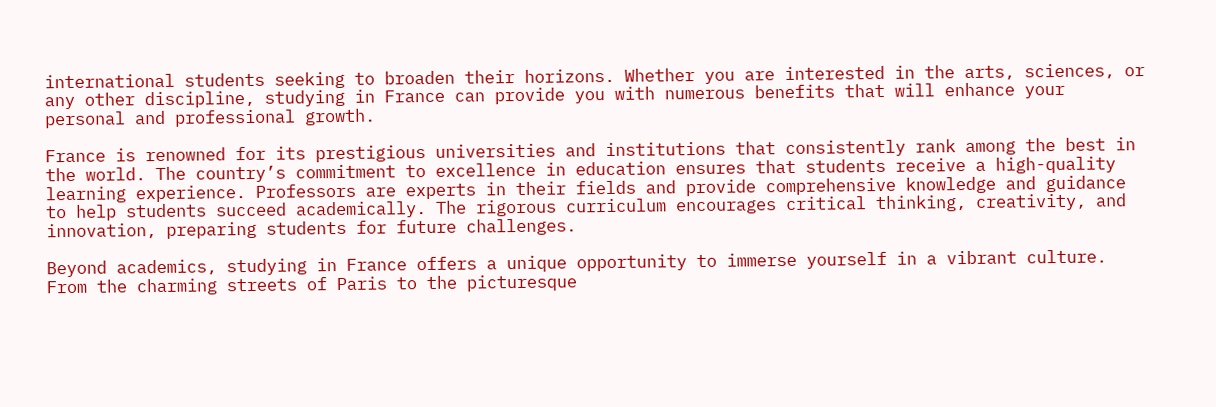international students seeking to broaden their horizons. Whether you are interested in the arts, sciences, or any other discipline, studying in France can provide you with numerous benefits that will enhance your personal and professional growth.

France is renowned for its prestigious universities and institutions that consistently rank among the best in the world. The country’s commitment to excellence in education ensures that students receive a high-quality learning experience. Professors are experts in their fields and provide comprehensive knowledge and guidance to help students succeed academically. The rigorous curriculum encourages critical thinking, creativity, and innovation, preparing students for future challenges.

Beyond academics, studying in France offers a unique opportunity to immerse yourself in a vibrant culture. From the charming streets of Paris to the picturesque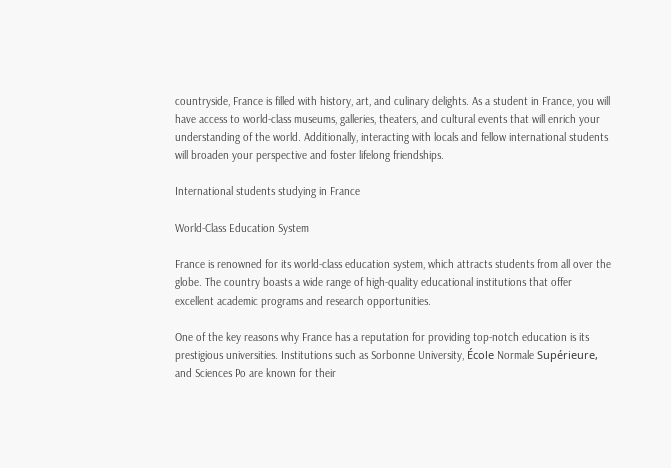countryside, France is filled with history, art, and culinary delights. As a student in France, you will have access to world-class museums, galleries, theaters, and cultural events that will enrich your understanding of the world. Additionally, interacting with locals and fellow international students will broaden your perspective and foster lifelong friendships.

International students studying in France

World-Class Education System

France is renowned for its world-class education system, which attracts students from all over the globe. The country boasts a wide range of high-quality educational institutions that offer excellent academic programs and research opportunities.

One of the key reasons why France has a reputation for providing top-notch education is its prestigious universities. Institutions such as Sorbonne University, École Normale Supérieure, and Sciences Po are known for their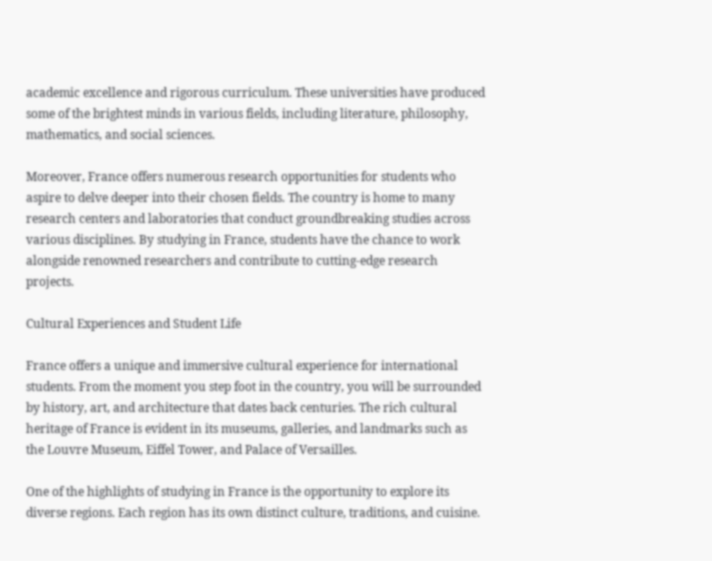academic excellence and rigorous curriculum. These universities have produced some of the brightest minds in various fields, including literature, philosophy, mathematics, and social sciences.

Moreover, France offers numerous research opportunities for students who aspire to delve deeper into their chosen fields. The country is home to many research centers and laboratories that conduct groundbreaking studies across various disciplines. By studying in France, students have the chance to work alongside renowned researchers and contribute to cutting-edge research projects.

Cultural Experiences and Student Life

France offers a unique and immersive cultural experience for international students. From the moment you step foot in the country, you will be surrounded by history, art, and architecture that dates back centuries. The rich cultural heritage of France is evident in its museums, galleries, and landmarks such as the Louvre Museum, Eiffel Tower, and Palace of Versailles.

One of the highlights of studying in France is the opportunity to explore its diverse regions. Each region has its own distinct culture, traditions, and cuisine.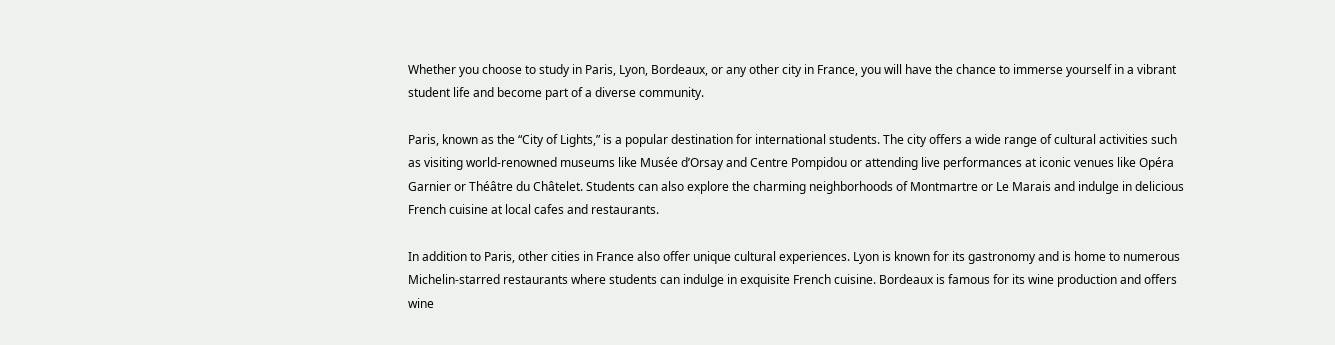Whether you choose to study in Paris, Lyon, Bordeaux, or any other city in France, you will have the chance to immerse yourself in a vibrant student life and become part of a diverse community.

Paris, known as the “City of Lights,” is a popular destination for international students. The city offers a wide range of cultural activities such as visiting world-renowned museums like Musée d’Orsay and Centre Pompidou or attending live performances at iconic venues like Opéra Garnier or Théâtre du Châtelet. Students can also explore the charming neighborhoods of Montmartre or Le Marais and indulge in delicious French cuisine at local cafes and restaurants.

In addition to Paris, other cities in France also offer unique cultural experiences. Lyon is known for its gastronomy and is home to numerous Michelin-starred restaurants where students can indulge in exquisite French cuisine. Bordeaux is famous for its wine production and offers wine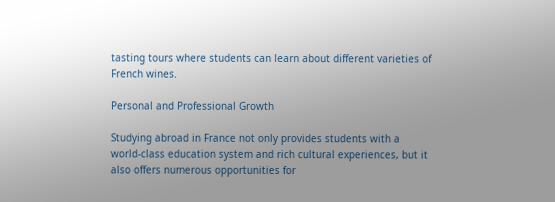tasting tours where students can learn about different varieties of French wines.

Personal and Professional Growth

Studying abroad in France not only provides students with a world-class education system and rich cultural experiences, but it also offers numerous opportunities for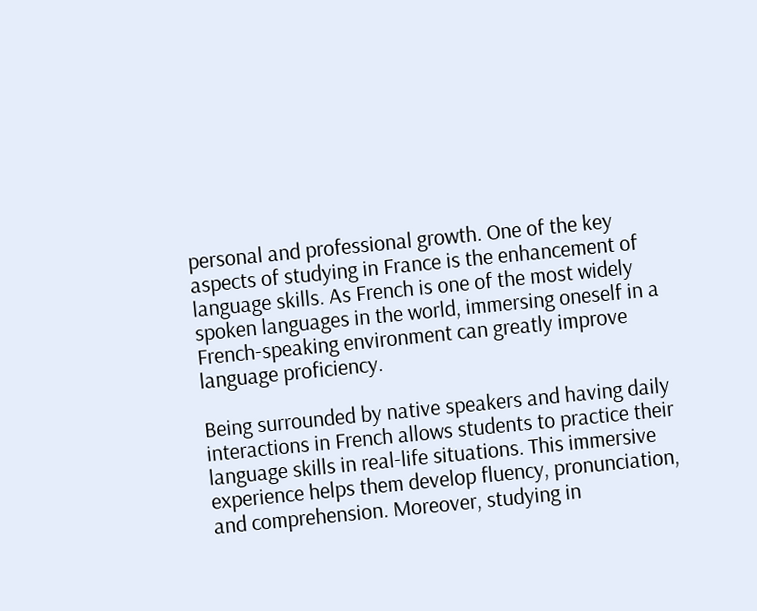personal and professional growth. One of the key aspects of studying in France is the enhancement of language skills. As French is one of the most widely spoken languages in the world, immersing oneself in a French-speaking environment can greatly improve language proficiency.

Being surrounded by native speakers and having daily interactions in French allows students to practice their language skills in real-life situations. This immersive experience helps them develop fluency, pronunciation, and comprehension. Moreover, studying in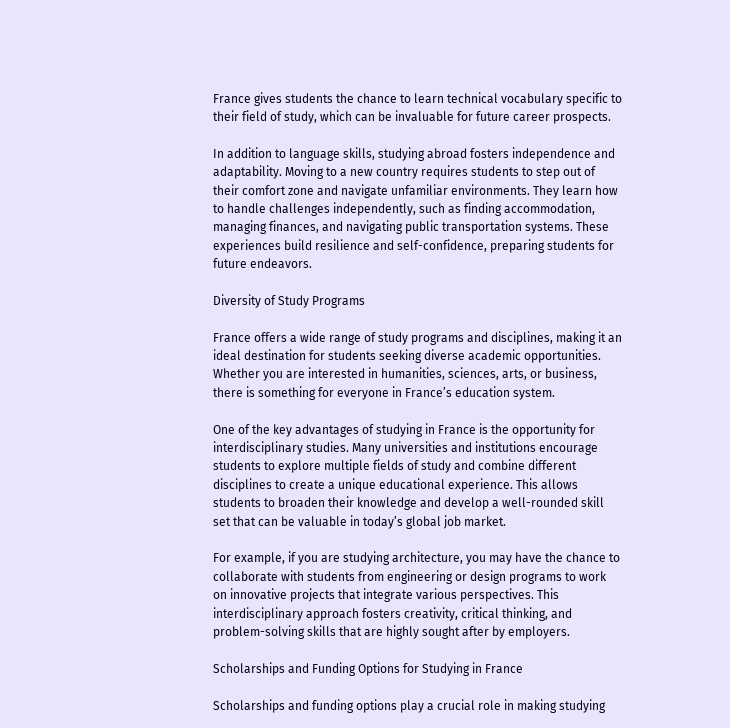France gives students the chance to learn technical vocabulary specific to their field of study, which can be invaluable for future career prospects.

In addition to language skills, studying abroad fosters independence and adaptability. Moving to a new country requires students to step out of their comfort zone and navigate unfamiliar environments. They learn how to handle challenges independently, such as finding accommodation, managing finances, and navigating public transportation systems. These experiences build resilience and self-confidence, preparing students for future endeavors.

Diversity of Study Programs

France offers a wide range of study programs and disciplines, making it an ideal destination for students seeking diverse academic opportunities. Whether you are interested in humanities, sciences, arts, or business, there is something for everyone in France’s education system.

One of the key advantages of studying in France is the opportunity for interdisciplinary studies. Many universities and institutions encourage students to explore multiple fields of study and combine different disciplines to create a unique educational experience. This allows students to broaden their knowledge and develop a well-rounded skill set that can be valuable in today’s global job market.

For example, if you are studying architecture, you may have the chance to collaborate with students from engineering or design programs to work on innovative projects that integrate various perspectives. This interdisciplinary approach fosters creativity, critical thinking, and problem-solving skills that are highly sought after by employers.

Scholarships and Funding Options for Studying in France

Scholarships and funding options play a crucial role in making studying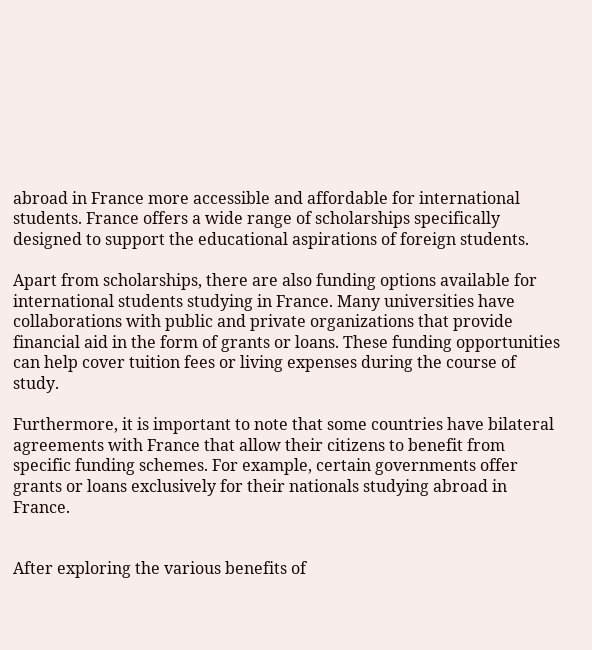abroad in France more accessible and affordable for international students. France offers a wide range of scholarships specifically designed to support the educational aspirations of foreign students.

Apart from scholarships, there are also funding options available for international students studying in France. Many universities have collaborations with public and private organizations that provide financial aid in the form of grants or loans. These funding opportunities can help cover tuition fees or living expenses during the course of study.

Furthermore, it is important to note that some countries have bilateral agreements with France that allow their citizens to benefit from specific funding schemes. For example, certain governments offer grants or loans exclusively for their nationals studying abroad in France.


After exploring the various benefits of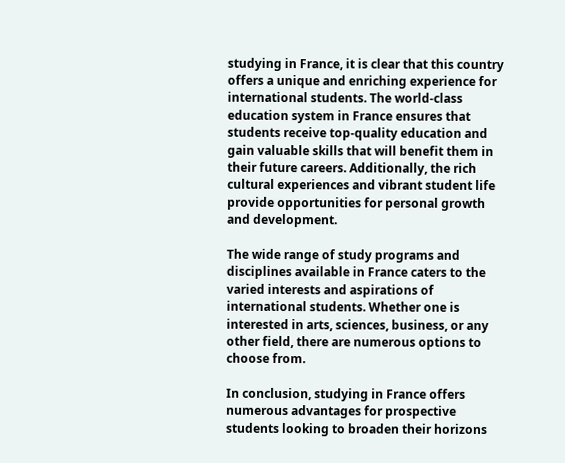studying in France, it is clear that this country offers a unique and enriching experience for international students. The world-class education system in France ensures that students receive top-quality education and gain valuable skills that will benefit them in their future careers. Additionally, the rich cultural experiences and vibrant student life provide opportunities for personal growth and development.

The wide range of study programs and disciplines available in France caters to the varied interests and aspirations of international students. Whether one is interested in arts, sciences, business, or any other field, there are numerous options to choose from.

In conclusion, studying in France offers numerous advantages for prospective students looking to broaden their horizons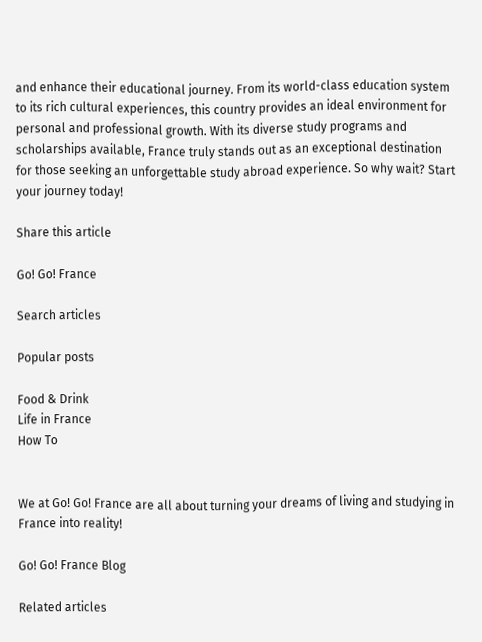and enhance their educational journey. From its world-class education system to its rich cultural experiences, this country provides an ideal environment for personal and professional growth. With its diverse study programs and scholarships available, France truly stands out as an exceptional destination for those seeking an unforgettable study abroad experience. So why wait? Start your journey today!

Share this article

Go! Go! France

Search articles

Popular posts

Food & Drink
Life in France
How To


We at Go! Go! France are all about turning your dreams of living and studying in France into reality!

Go! Go! France Blog

Related articles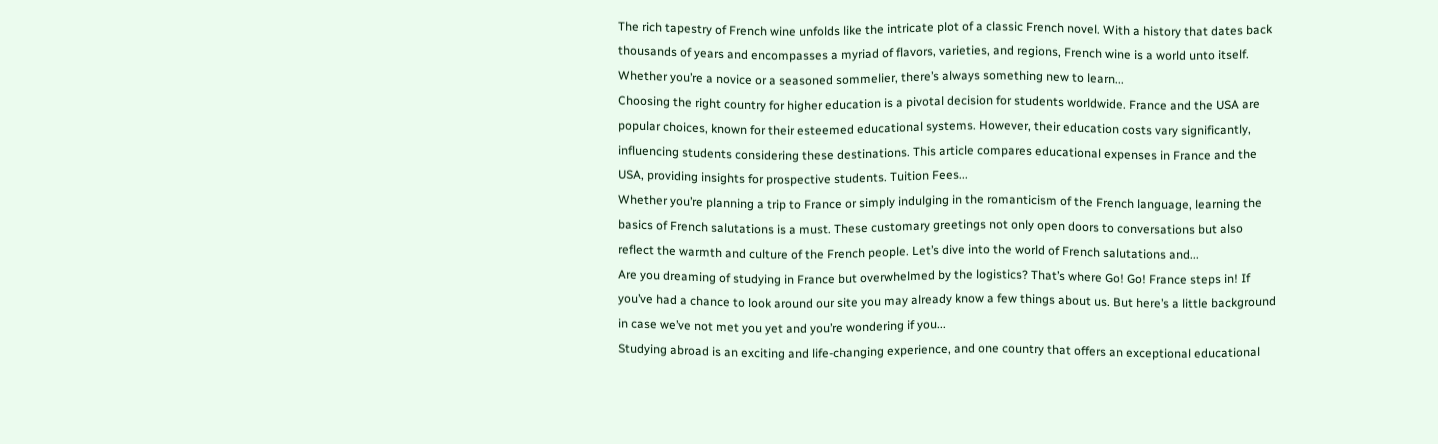The rich tapestry of French wine unfolds like the intricate plot of a classic French novel. With a history that dates back thousands of years and encompasses a myriad of flavors, varieties, and regions, French wine is a world unto itself. Whether you’re a novice or a seasoned sommelier, there’s always something new to learn...
Choosing the right country for higher education is a pivotal decision for students worldwide. France and the USA are popular choices, known for their esteemed educational systems. However, their education costs vary significantly, influencing students considering these destinations. This article compares educational expenses in France and the USA, providing insights for prospective students. Tuition Fees...
Whether you’re planning a trip to France or simply indulging in the romanticism of the French language, learning the basics of French salutations is a must. These customary greetings not only open doors to conversations but also reflect the warmth and culture of the French people. Let’s dive into the world of French salutations and...
Are you dreaming of studying in France but overwhelmed by the logistics? That’s where Go! Go! France steps in! If you’ve had a chance to look around our site you may already know a few things about us. But here’s a little background in case we’ve not met you yet and you’re wondering if you...
Studying abroad is an exciting and life-changing experience, and one country that offers an exceptional educational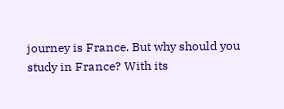journey is France. But why should you study in France? With its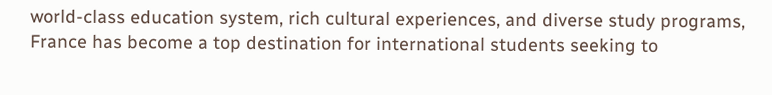world-class education system, rich cultural experiences, and diverse study programs, France has become a top destination for international students seeking to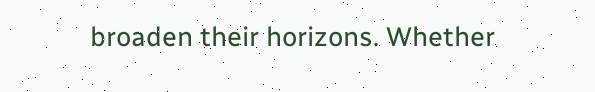broaden their horizons. Whether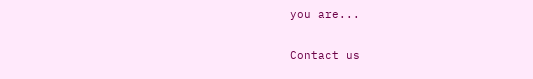you are...

Contact us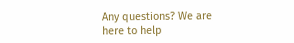Any questions? We are here to help